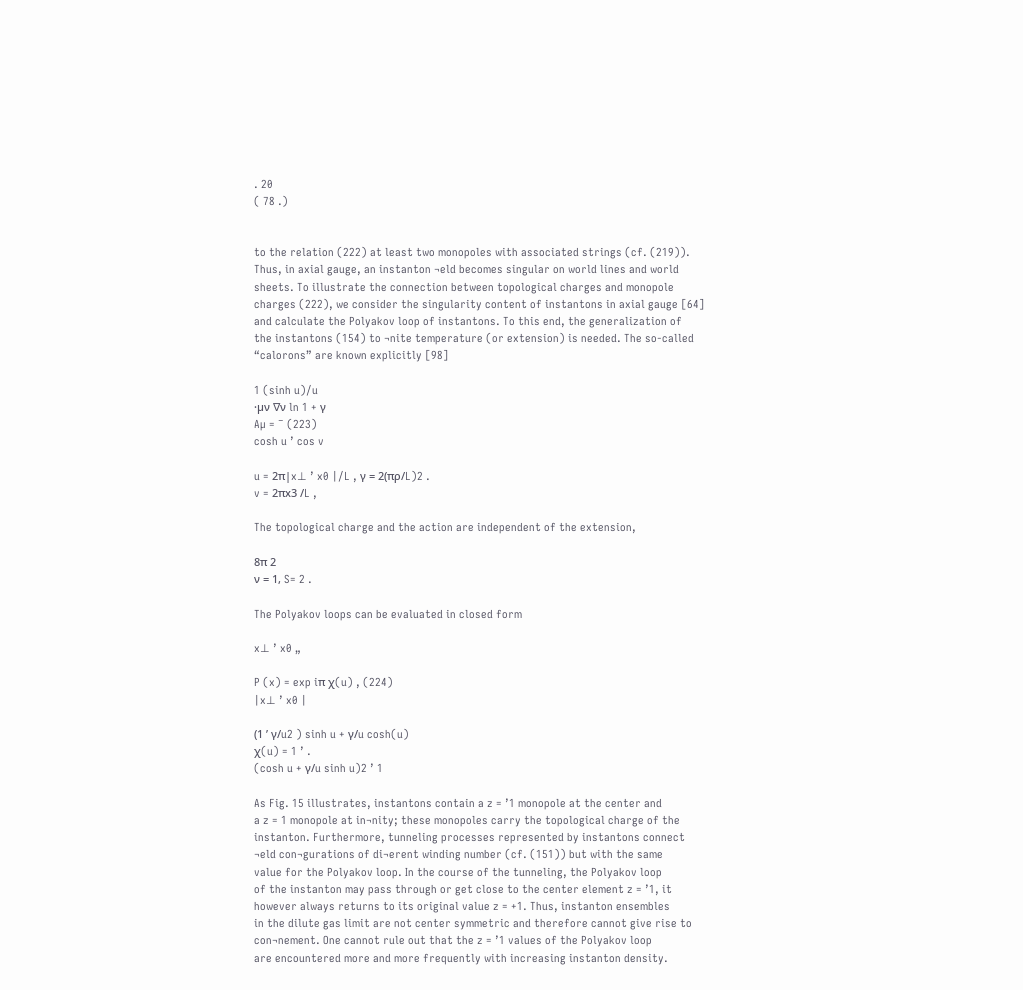. 20
( 78 .)


to the relation (222) at least two monopoles with associated strings (cf. (219)).
Thus, in axial gauge, an instanton ¬eld becomes singular on world lines and world
sheets. To illustrate the connection between topological charges and monopole
charges (222), we consider the singularity content of instantons in axial gauge [64]
and calculate the Polyakov loop of instantons. To this end, the generalization of
the instantons (154) to ¬nite temperature (or extension) is needed. The so-called
“calorons” are known explicitly [98]

1 (sinh u)/u
·µν ∇ν ln 1 + γ
Aµ = ¯ (223)
cosh u ’ cos v

u = 2π|x⊥ ’ x0 |/L , γ = 2(πρ/L)2 .
v = 2πx3 /L ,

The topological charge and the action are independent of the extension,

8π 2
ν = 1, S= 2 .

The Polyakov loops can be evaluated in closed form

x⊥ ’ x0 „

P (x) = exp iπ χ(u) , (224)
|x⊥ ’ x0 |

(1 ’ γ/u2 ) sinh u + γ/u cosh(u)
χ(u) = 1 ’ .
(cosh u + γ/u sinh u)2 ’ 1

As Fig. 15 illustrates, instantons contain a z = ’1 monopole at the center and
a z = 1 monopole at in¬nity; these monopoles carry the topological charge of the
instanton. Furthermore, tunneling processes represented by instantons connect
¬eld con¬gurations of di¬erent winding number (cf. (151)) but with the same
value for the Polyakov loop. In the course of the tunneling, the Polyakov loop
of the instanton may pass through or get close to the center element z = ’1, it
however always returns to its original value z = +1. Thus, instanton ensembles
in the dilute gas limit are not center symmetric and therefore cannot give rise to
con¬nement. One cannot rule out that the z = ’1 values of the Polyakov loop
are encountered more and more frequently with increasing instanton density.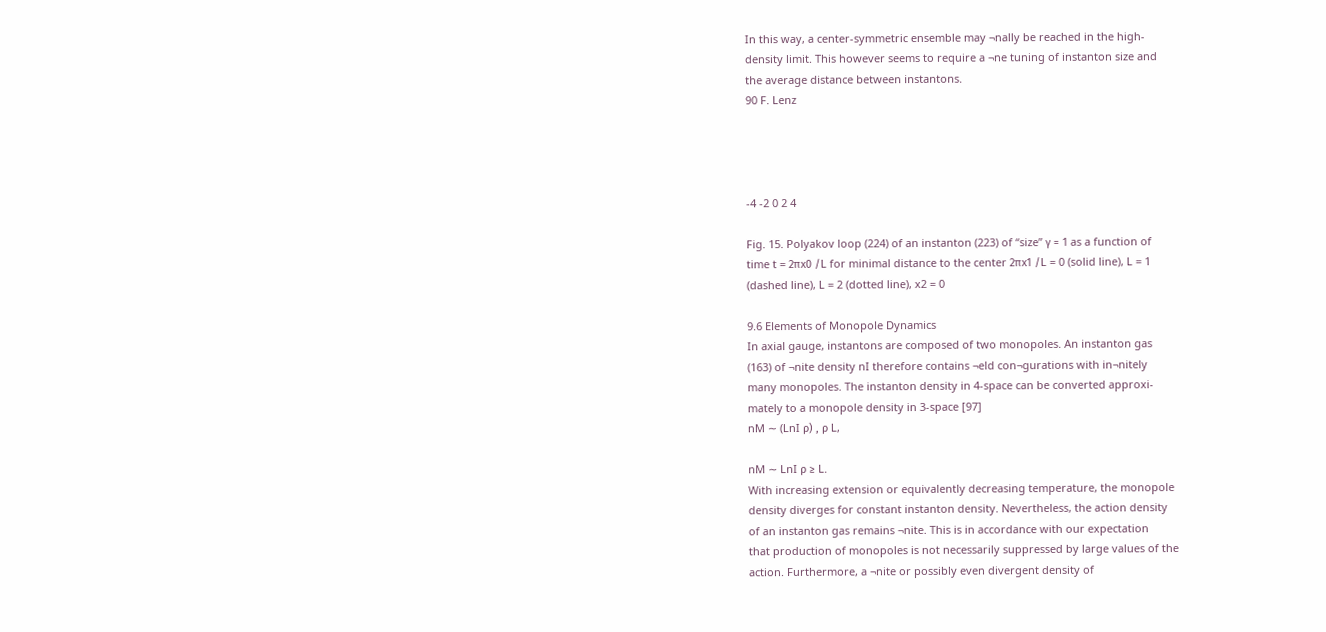In this way, a center-symmetric ensemble may ¬nally be reached in the high-
density limit. This however seems to require a ¬ne tuning of instanton size and
the average distance between instantons.
90 F. Lenz




-4 -2 0 2 4

Fig. 15. Polyakov loop (224) of an instanton (223) of “size” γ = 1 as a function of
time t = 2πx0 /L for minimal distance to the center 2πx1 /L = 0 (solid line), L = 1
(dashed line), L = 2 (dotted line), x2 = 0

9.6 Elements of Monopole Dynamics
In axial gauge, instantons are composed of two monopoles. An instanton gas
(163) of ¬nite density nI therefore contains ¬eld con¬gurations with in¬nitely
many monopoles. The instanton density in 4-space can be converted approxi-
mately to a monopole density in 3-space [97]
nM ∼ (LnI ρ) , ρ L,

nM ∼ LnI ρ ≥ L.
With increasing extension or equivalently decreasing temperature, the monopole
density diverges for constant instanton density. Nevertheless, the action density
of an instanton gas remains ¬nite. This is in accordance with our expectation
that production of monopoles is not necessarily suppressed by large values of the
action. Furthermore, a ¬nite or possibly even divergent density of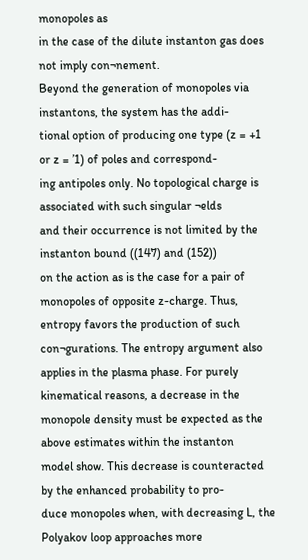monopoles as
in the case of the dilute instanton gas does not imply con¬nement.
Beyond the generation of monopoles via instantons, the system has the addi-
tional option of producing one type (z = +1 or z = ’1) of poles and correspond-
ing antipoles only. No topological charge is associated with such singular ¬elds
and their occurrence is not limited by the instanton bound ((147) and (152))
on the action as is the case for a pair of monopoles of opposite z-charge. Thus,
entropy favors the production of such con¬gurations. The entropy argument also
applies in the plasma phase. For purely kinematical reasons, a decrease in the
monopole density must be expected as the above estimates within the instanton
model show. This decrease is counteracted by the enhanced probability to pro-
duce monopoles when, with decreasing L, the Polyakov loop approaches more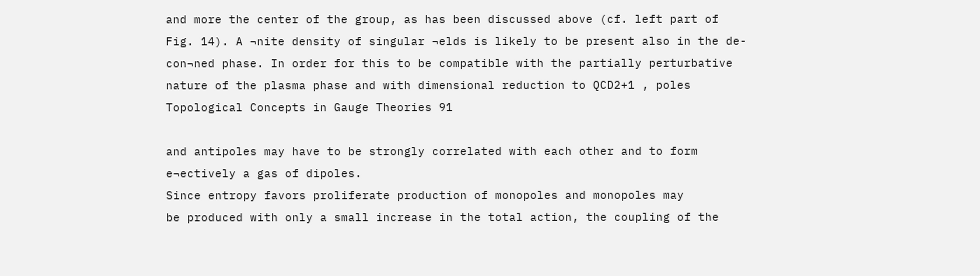and more the center of the group, as has been discussed above (cf. left part of
Fig. 14). A ¬nite density of singular ¬elds is likely to be present also in the de-
con¬ned phase. In order for this to be compatible with the partially perturbative
nature of the plasma phase and with dimensional reduction to QCD2+1 , poles
Topological Concepts in Gauge Theories 91

and antipoles may have to be strongly correlated with each other and to form
e¬ectively a gas of dipoles.
Since entropy favors proliferate production of monopoles and monopoles may
be produced with only a small increase in the total action, the coupling of the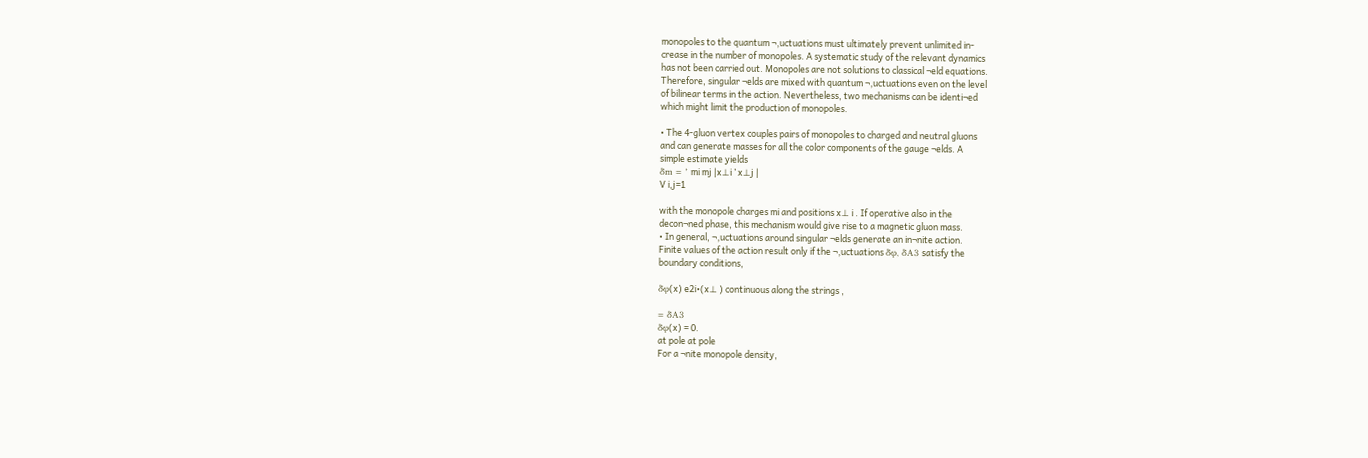monopoles to the quantum ¬‚uctuations must ultimately prevent unlimited in-
crease in the number of monopoles. A systematic study of the relevant dynamics
has not been carried out. Monopoles are not solutions to classical ¬eld equations.
Therefore, singular ¬elds are mixed with quantum ¬‚uctuations even on the level
of bilinear terms in the action. Nevertheless, two mechanisms can be identi¬ed
which might limit the production of monopoles.

• The 4-gluon vertex couples pairs of monopoles to charged and neutral gluons
and can generate masses for all the color components of the gauge ¬elds. A
simple estimate yields
δm = ’ mi mj |x⊥i ’ x⊥j |
V i,j=1

with the monopole charges mi and positions x⊥ i . If operative also in the
decon¬ned phase, this mechanism would give rise to a magnetic gluon mass.
• In general, ¬‚uctuations around singular ¬elds generate an in¬nite action.
Finite values of the action result only if the ¬‚uctuations δφ, δA3 satisfy the
boundary conditions,

δφ(x) e2i•(x⊥ ) continuous along the strings ,

= δA3
δφ(x) = 0.
at pole at pole
For a ¬nite monopole density,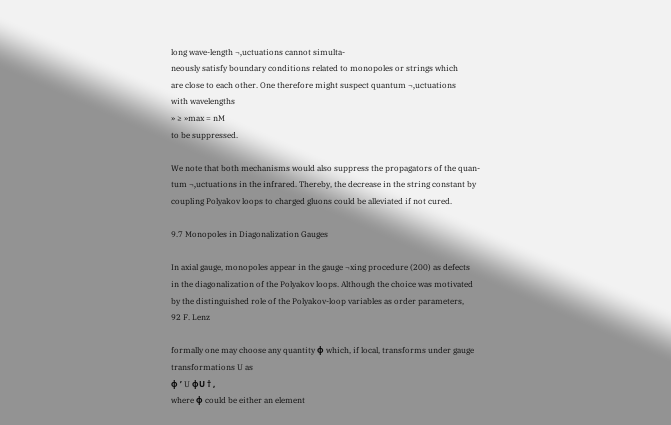long wave-length ¬‚uctuations cannot simulta-
neously satisfy boundary conditions related to monopoles or strings which
are close to each other. One therefore might suspect quantum ¬‚uctuations
with wavelengths
» ≥ »max = nM
to be suppressed.

We note that both mechanisms would also suppress the propagators of the quan-
tum ¬‚uctuations in the infrared. Thereby, the decrease in the string constant by
coupling Polyakov loops to charged gluons could be alleviated if not cured.

9.7 Monopoles in Diagonalization Gauges

In axial gauge, monopoles appear in the gauge ¬xing procedure (200) as defects
in the diagonalization of the Polyakov loops. Although the choice was motivated
by the distinguished role of the Polyakov-loop variables as order parameters,
92 F. Lenz

formally one may choose any quantity φ which, if local, transforms under gauge
transformations U as
φ ’ U φU † ,
where φ could be either an element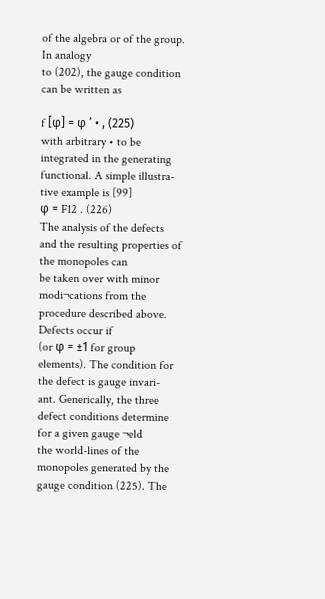of the algebra or of the group. In analogy
to (202), the gauge condition can be written as

f [φ] = φ ’ • , (225)
with arbitrary • to be integrated in the generating functional. A simple illustra-
tive example is [99]
φ = F12 . (226)
The analysis of the defects and the resulting properties of the monopoles can
be taken over with minor modi¬cations from the procedure described above.
Defects occur if
(or φ = ±1 for group elements). The condition for the defect is gauge invari-
ant. Generically, the three defect conditions determine for a given gauge ¬eld
the world-lines of the monopoles generated by the gauge condition (225). The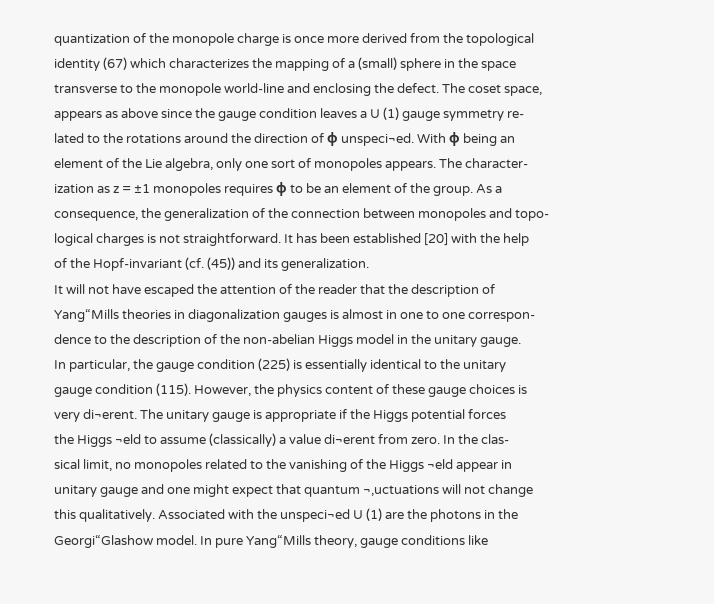quantization of the monopole charge is once more derived from the topological
identity (67) which characterizes the mapping of a (small) sphere in the space
transverse to the monopole world-line and enclosing the defect. The coset space,
appears as above since the gauge condition leaves a U (1) gauge symmetry re-
lated to the rotations around the direction of φ unspeci¬ed. With φ being an
element of the Lie algebra, only one sort of monopoles appears. The character-
ization as z = ±1 monopoles requires φ to be an element of the group. As a
consequence, the generalization of the connection between monopoles and topo-
logical charges is not straightforward. It has been established [20] with the help
of the Hopf-invariant (cf. (45)) and its generalization.
It will not have escaped the attention of the reader that the description of
Yang“Mills theories in diagonalization gauges is almost in one to one correspon-
dence to the description of the non-abelian Higgs model in the unitary gauge.
In particular, the gauge condition (225) is essentially identical to the unitary
gauge condition (115). However, the physics content of these gauge choices is
very di¬erent. The unitary gauge is appropriate if the Higgs potential forces
the Higgs ¬eld to assume (classically) a value di¬erent from zero. In the clas-
sical limit, no monopoles related to the vanishing of the Higgs ¬eld appear in
unitary gauge and one might expect that quantum ¬‚uctuations will not change
this qualitatively. Associated with the unspeci¬ed U (1) are the photons in the
Georgi“Glashow model. In pure Yang“Mills theory, gauge conditions like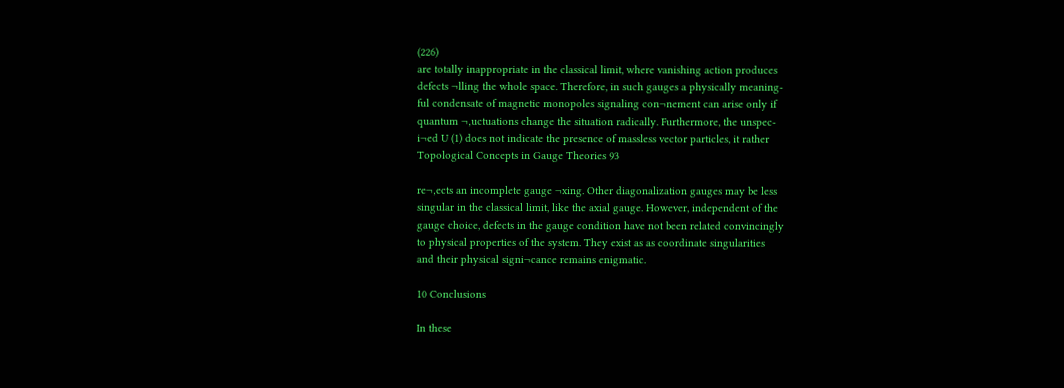(226)
are totally inappropriate in the classical limit, where vanishing action produces
defects ¬lling the whole space. Therefore, in such gauges a physically meaning-
ful condensate of magnetic monopoles signaling con¬nement can arise only if
quantum ¬‚uctuations change the situation radically. Furthermore, the unspec-
i¬ed U (1) does not indicate the presence of massless vector particles, it rather
Topological Concepts in Gauge Theories 93

re¬‚ects an incomplete gauge ¬xing. Other diagonalization gauges may be less
singular in the classical limit, like the axial gauge. However, independent of the
gauge choice, defects in the gauge condition have not been related convincingly
to physical properties of the system. They exist as as coordinate singularities
and their physical signi¬cance remains enigmatic.

10 Conclusions

In these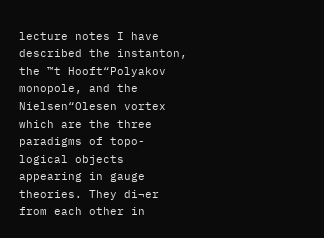lecture notes I have described the instanton, the ™t Hooft“Polyakov
monopole, and the Nielsen“Olesen vortex which are the three paradigms of topo-
logical objects appearing in gauge theories. They di¬er from each other in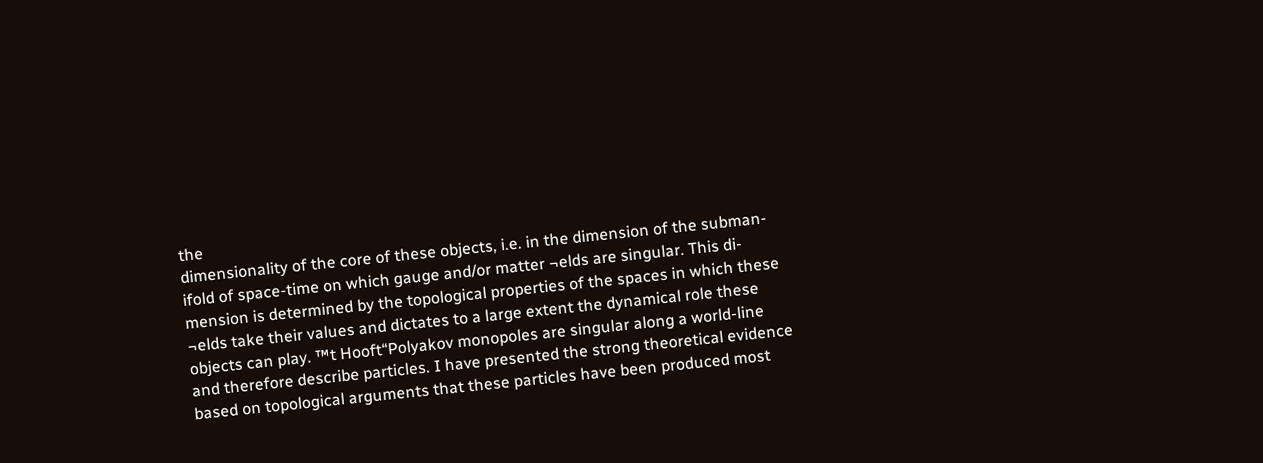the
dimensionality of the core of these objects, i.e. in the dimension of the subman-
ifold of space-time on which gauge and/or matter ¬elds are singular. This di-
mension is determined by the topological properties of the spaces in which these
¬elds take their values and dictates to a large extent the dynamical role these
objects can play. ™t Hooft“Polyakov monopoles are singular along a world-line
and therefore describe particles. I have presented the strong theoretical evidence
based on topological arguments that these particles have been produced most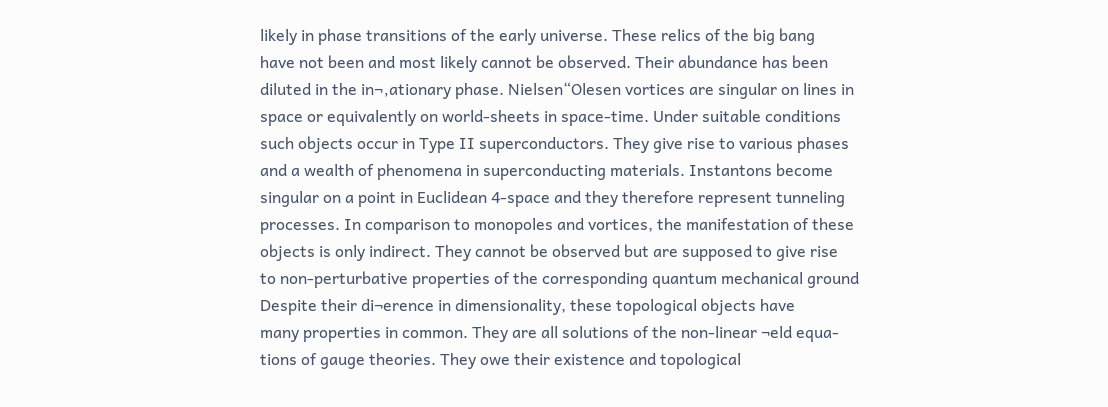likely in phase transitions of the early universe. These relics of the big bang
have not been and most likely cannot be observed. Their abundance has been
diluted in the in¬‚ationary phase. Nielsen“Olesen vortices are singular on lines in
space or equivalently on world-sheets in space-time. Under suitable conditions
such objects occur in Type II superconductors. They give rise to various phases
and a wealth of phenomena in superconducting materials. Instantons become
singular on a point in Euclidean 4-space and they therefore represent tunneling
processes. In comparison to monopoles and vortices, the manifestation of these
objects is only indirect. They cannot be observed but are supposed to give rise
to non-perturbative properties of the corresponding quantum mechanical ground
Despite their di¬erence in dimensionality, these topological objects have
many properties in common. They are all solutions of the non-linear ¬eld equa-
tions of gauge theories. They owe their existence and topological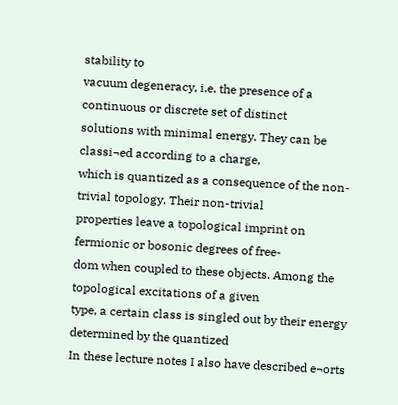stability to
vacuum degeneracy, i.e. the presence of a continuous or discrete set of distinct
solutions with minimal energy. They can be classi¬ed according to a charge,
which is quantized as a consequence of the non-trivial topology. Their non-trivial
properties leave a topological imprint on fermionic or bosonic degrees of free-
dom when coupled to these objects. Among the topological excitations of a given
type, a certain class is singled out by their energy determined by the quantized
In these lecture notes I also have described e¬orts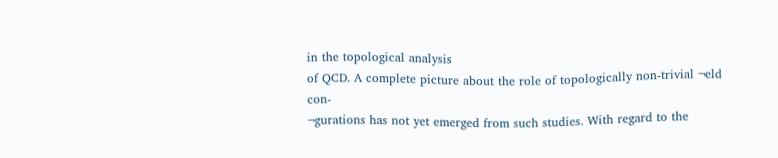in the topological analysis
of QCD. A complete picture about the role of topologically non-trivial ¬eld con-
¬gurations has not yet emerged from such studies. With regard to the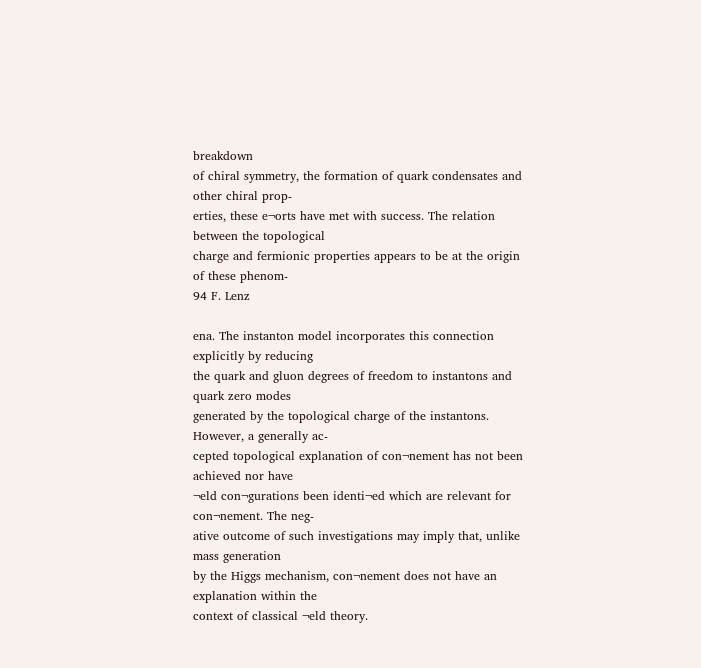breakdown
of chiral symmetry, the formation of quark condensates and other chiral prop-
erties, these e¬orts have met with success. The relation between the topological
charge and fermionic properties appears to be at the origin of these phenom-
94 F. Lenz

ena. The instanton model incorporates this connection explicitly by reducing
the quark and gluon degrees of freedom to instantons and quark zero modes
generated by the topological charge of the instantons. However, a generally ac-
cepted topological explanation of con¬nement has not been achieved nor have
¬eld con¬gurations been identi¬ed which are relevant for con¬nement. The neg-
ative outcome of such investigations may imply that, unlike mass generation
by the Higgs mechanism, con¬nement does not have an explanation within the
context of classical ¬eld theory.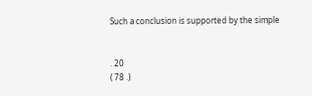Such a conclusion is supported by the simple


. 20
( 78 .)